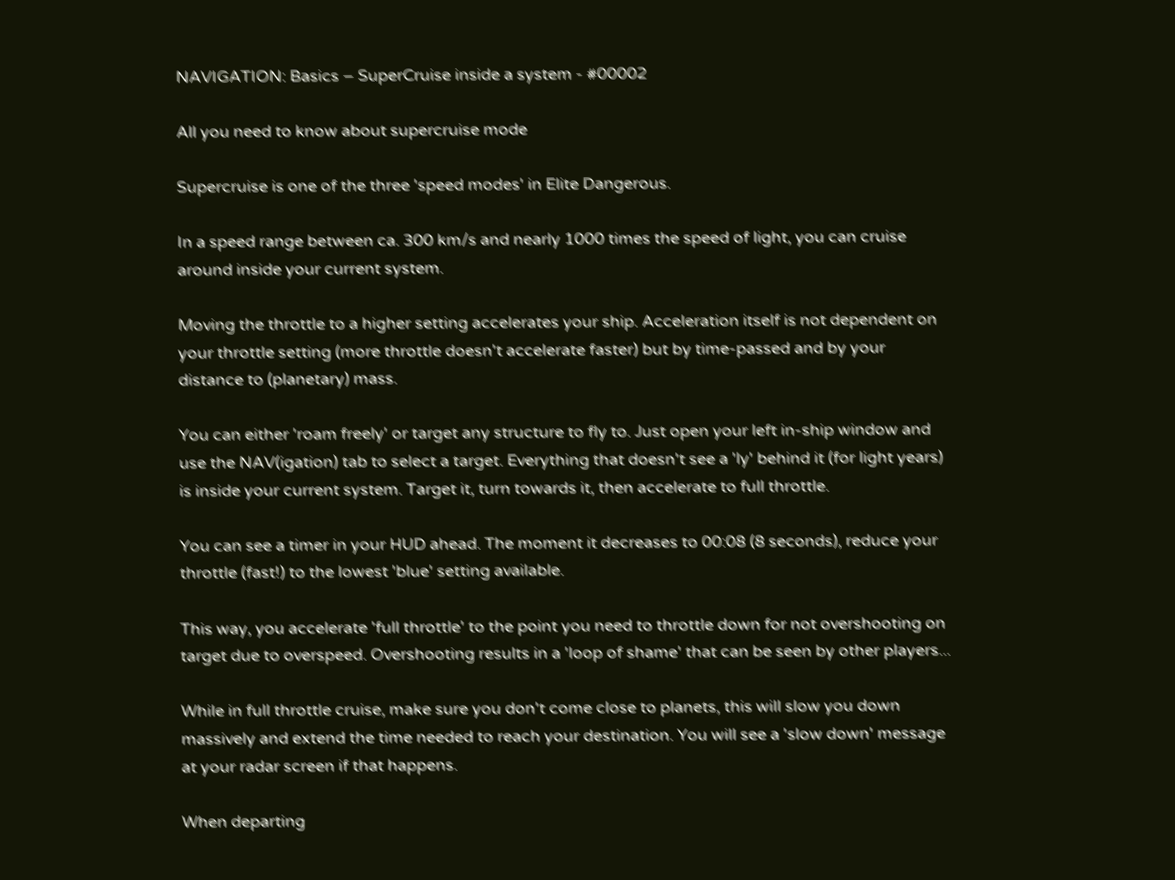NAVIGATION: Basics – SuperCruise inside a system - #00002

All you need to know about supercruise mode

Supercruise is one of the three 'speed modes' in Elite Dangerous.

In a speed range between ca. 300 km/s and nearly 1000 times the speed of light, you can cruise around inside your current system.

Moving the throttle to a higher setting accelerates your ship. Acceleration itself is not dependent on your throttle setting (more throttle doesn't accelerate faster) but by time-passed and by your distance to (planetary) mass.

You can either 'roam freely' or target any structure to fly to. Just open your left in-ship window and use the NAV(igation) tab to select a target. Everything that doesn't see a 'ly' behind it (for light years) is inside your current system. Target it, turn towards it, then accelerate to full throttle.

You can see a timer in your HUD ahead. The moment it decreases to 00:08 (8 seconds), reduce your throttle (fast!) to the lowest 'blue' setting available.

This way, you accelerate 'full throttle' to the point you need to throttle down for not overshooting on target due to overspeed. Overshooting results in a 'loop of shame' that can be seen by other players...

While in full throttle cruise, make sure you don't come close to planets, this will slow you down massively and extend the time needed to reach your destination. You will see a 'slow down' message at your radar screen if that happens.

When departing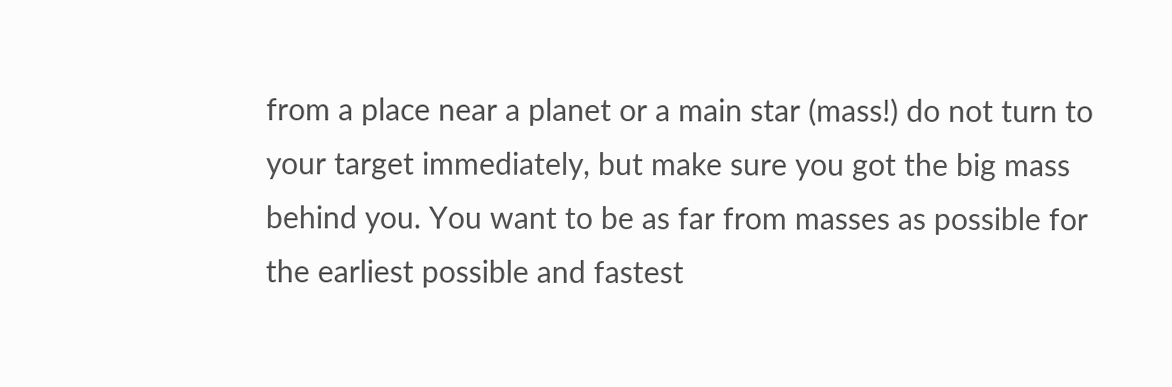from a place near a planet or a main star (mass!) do not turn to your target immediately, but make sure you got the big mass behind you. You want to be as far from masses as possible for the earliest possible and fastest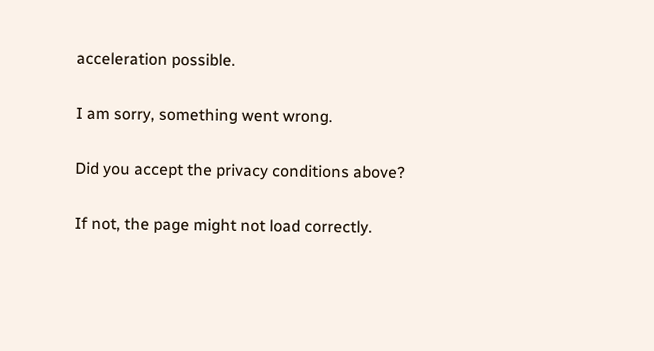acceleration possible.

I am sorry, something went wrong.

Did you accept the privacy conditions above?

If not, the page might not load correctly.